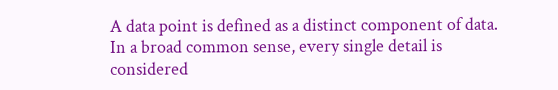A data point is defined as a distinct component of data. In a broad common sense, every single detail is considered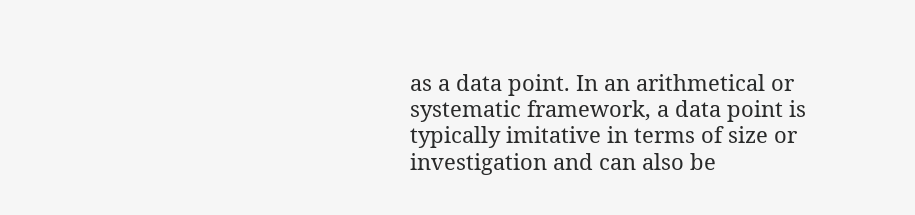as a data point. In an arithmetical or systematic framework, a data point is typically imitative in terms of size or investigation and can also be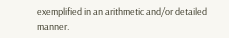exemplified in an arithmetic and/or detailed manner.